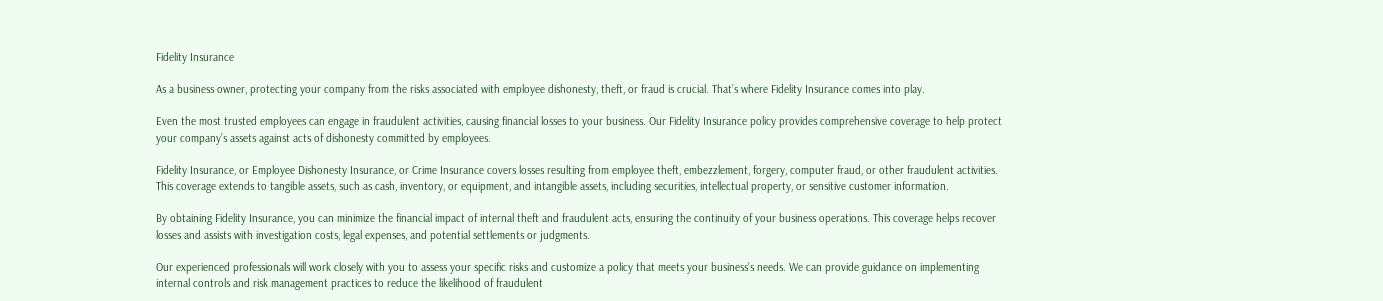Fidelity Insurance

As a business owner, protecting your company from the risks associated with employee dishonesty, theft, or fraud is crucial. That’s where Fidelity Insurance comes into play.

Even the most trusted employees can engage in fraudulent activities, causing financial losses to your business. Our Fidelity Insurance policy provides comprehensive coverage to help protect your company’s assets against acts of dishonesty committed by employees.

Fidelity Insurance, or Employee Dishonesty Insurance, or Crime Insurance covers losses resulting from employee theft, embezzlement, forgery, computer fraud, or other fraudulent activities. This coverage extends to tangible assets, such as cash, inventory, or equipment, and intangible assets, including securities, intellectual property, or sensitive customer information.

By obtaining Fidelity Insurance, you can minimize the financial impact of internal theft and fraudulent acts, ensuring the continuity of your business operations. This coverage helps recover losses and assists with investigation costs, legal expenses, and potential settlements or judgments.

Our experienced professionals will work closely with you to assess your specific risks and customize a policy that meets your business’s needs. We can provide guidance on implementing internal controls and risk management practices to reduce the likelihood of fraudulent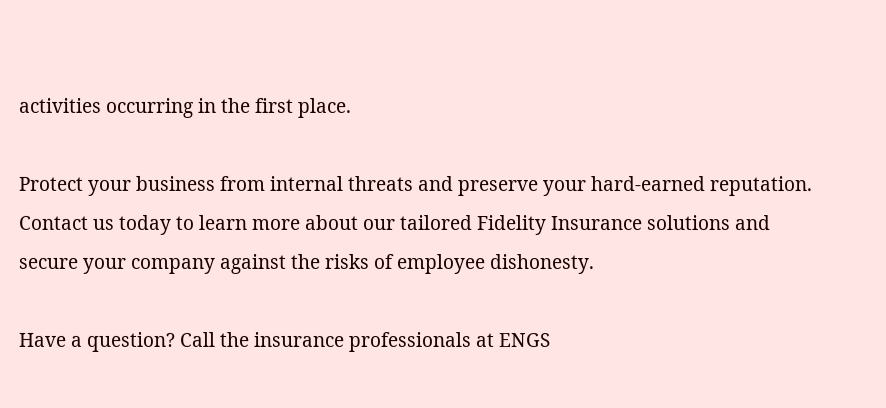activities occurring in the first place.

Protect your business from internal threats and preserve your hard-earned reputation. Contact us today to learn more about our tailored Fidelity Insurance solutions and secure your company against the risks of employee dishonesty.

Have a question? Call the insurance professionals at ENGS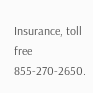Insurance, toll free 855-270-2650.